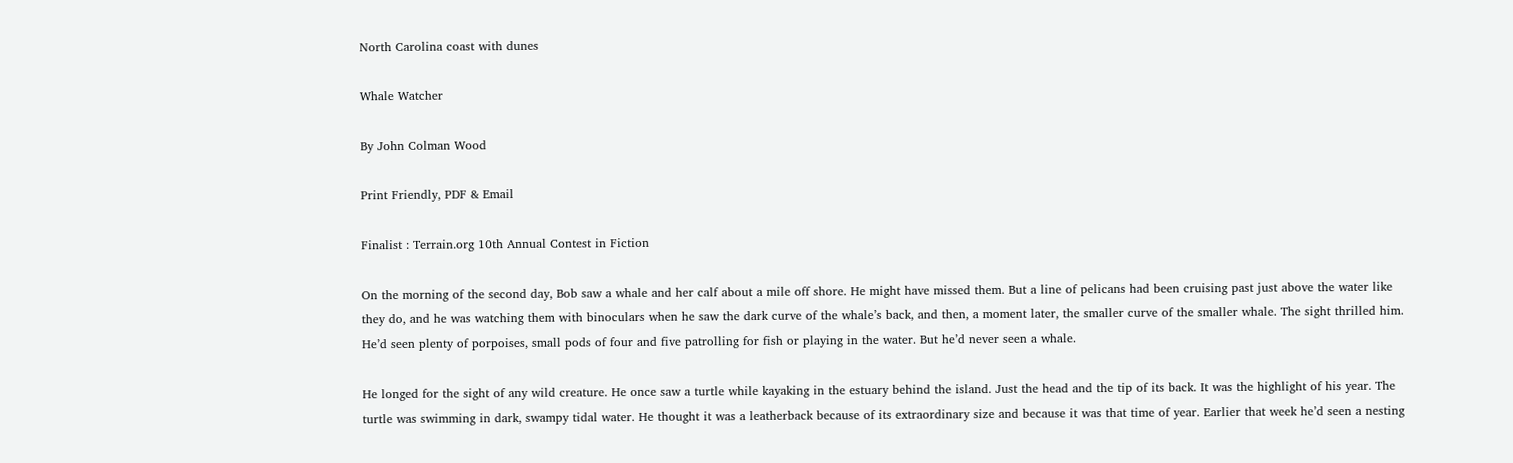North Carolina coast with dunes

Whale Watcher

By John Colman Wood

Print Friendly, PDF & Email

Finalist : Terrain.org 10th Annual Contest in Fiction

On the morning of the second day, Bob saw a whale and her calf about a mile off shore. He might have missed them. But a line of pelicans had been cruising past just above the water like they do, and he was watching them with binoculars when he saw the dark curve of the whale’s back, and then, a moment later, the smaller curve of the smaller whale. The sight thrilled him. He’d seen plenty of porpoises, small pods of four and five patrolling for fish or playing in the water. But he’d never seen a whale.

He longed for the sight of any wild creature. He once saw a turtle while kayaking in the estuary behind the island. Just the head and the tip of its back. It was the highlight of his year. The turtle was swimming in dark, swampy tidal water. He thought it was a leatherback because of its extraordinary size and because it was that time of year. Earlier that week he’d seen a nesting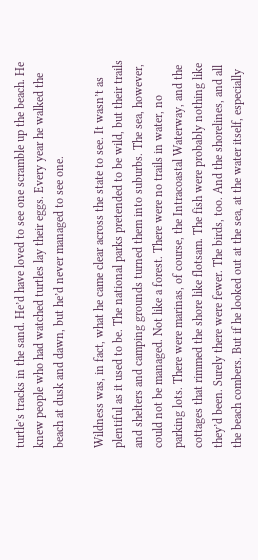turtle’s tracks in the sand. He’d have loved to see one scramble up the beach. He knew people who had watched turtles lay their eggs. Every year he walked the beach at dusk and dawn, but he’d never managed to see one.

Wildness was, in fact, what he came clear across the state to see. It wasn’t as plentiful as it used to be. The national parks pretended to be wild, but their trails and shelters and camping grounds turned them into suburbs. The sea, however, could not be managed. Not like a forest. There were no trails in water, no parking lots. There were marinas, of course, the Intracoastal Waterway, and the cottages that rimmed the shore like flotsam. The fish were probably nothing like they’d been. Surely there were fewer. The birds, too. And the shorelines, and all the beach combers. But if he looked out at the sea, at the water itself, especially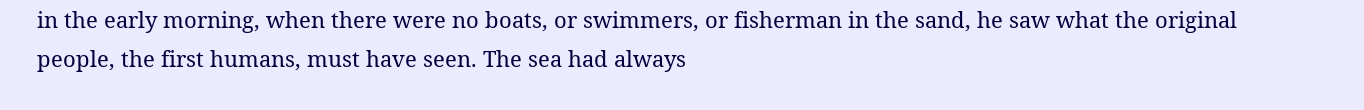in the early morning, when there were no boats, or swimmers, or fisherman in the sand, he saw what the original people, the first humans, must have seen. The sea had always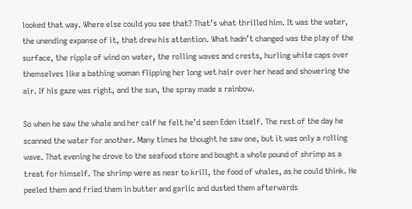looked that way. Where else could you see that? That’s what thrilled him. It was the water, the unending expanse of it, that drew his attention. What hadn’t changed was the play of the surface, the ripple of wind on water, the rolling waves and crests, hurling white caps over themselves like a bathing woman flipping her long wet hair over her head and showering the air. If his gaze was right, and the sun, the spray made a rainbow.

So when he saw the whale and her calf he felt he’d seen Eden itself. The rest of the day he scanned the water for another. Many times he thought he saw one, but it was only a rolling wave. That evening he drove to the seafood store and bought a whole pound of shrimp as a treat for himself. The shrimp were as near to krill, the food of whales, as he could think. He peeled them and fried them in butter and garlic and dusted them afterwards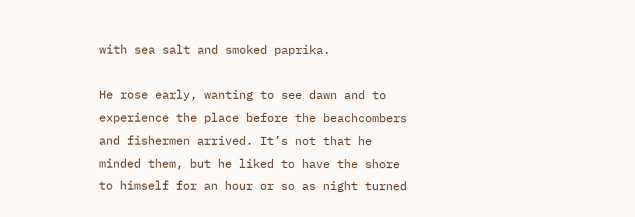with sea salt and smoked paprika.

He rose early, wanting to see dawn and to experience the place before the beachcombers and fishermen arrived. It’s not that he minded them, but he liked to have the shore to himself for an hour or so as night turned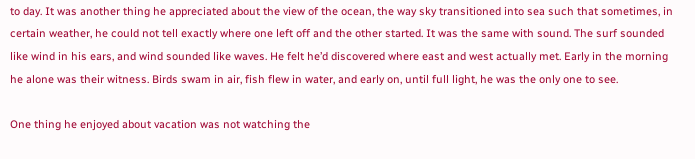to day. It was another thing he appreciated about the view of the ocean, the way sky transitioned into sea such that sometimes, in certain weather, he could not tell exactly where one left off and the other started. It was the same with sound. The surf sounded like wind in his ears, and wind sounded like waves. He felt he’d discovered where east and west actually met. Early in the morning he alone was their witness. Birds swam in air, fish flew in water, and early on, until full light, he was the only one to see.

One thing he enjoyed about vacation was not watching the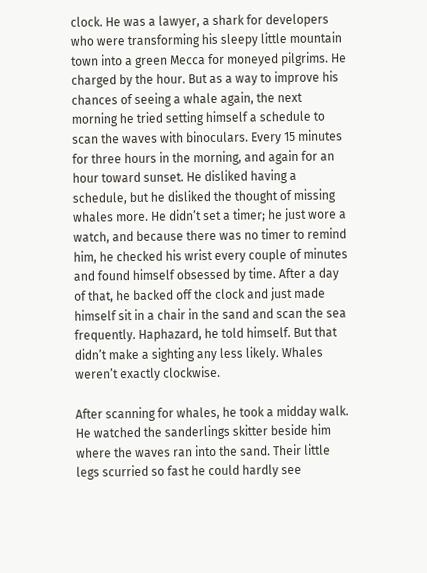clock. He was a lawyer, a shark for developers who were transforming his sleepy little mountain town into a green Mecca for moneyed pilgrims. He charged by the hour. But as a way to improve his chances of seeing a whale again, the next morning he tried setting himself a schedule to scan the waves with binoculars. Every 15 minutes for three hours in the morning, and again for an hour toward sunset. He disliked having a schedule, but he disliked the thought of missing whales more. He didn’t set a timer; he just wore a watch, and because there was no timer to remind him, he checked his wrist every couple of minutes and found himself obsessed by time. After a day of that, he backed off the clock and just made himself sit in a chair in the sand and scan the sea frequently. Haphazard, he told himself. But that didn’t make a sighting any less likely. Whales weren’t exactly clockwise.

After scanning for whales, he took a midday walk. He watched the sanderlings skitter beside him where the waves ran into the sand. Their little legs scurried so fast he could hardly see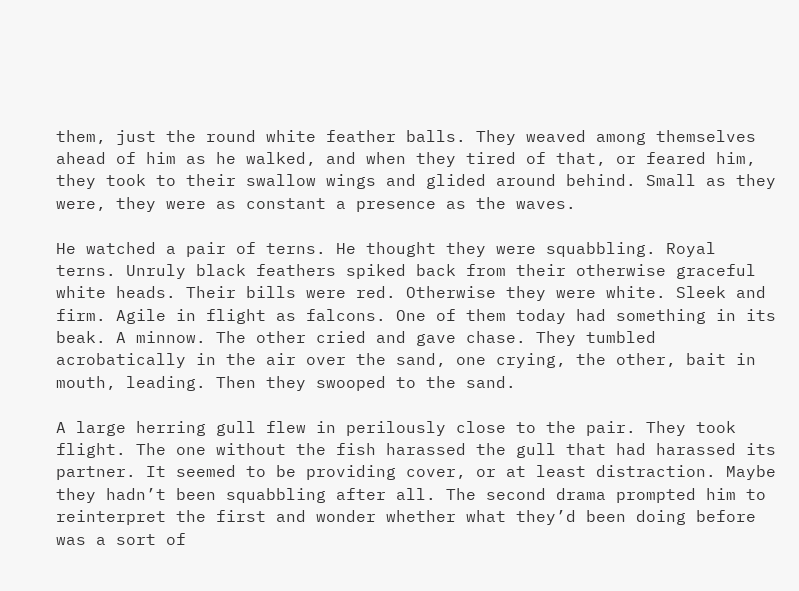them, just the round white feather balls. They weaved among themselves ahead of him as he walked, and when they tired of that, or feared him, they took to their swallow wings and glided around behind. Small as they were, they were as constant a presence as the waves.

He watched a pair of terns. He thought they were squabbling. Royal terns. Unruly black feathers spiked back from their otherwise graceful white heads. Their bills were red. Otherwise they were white. Sleek and firm. Agile in flight as falcons. One of them today had something in its beak. A minnow. The other cried and gave chase. They tumbled acrobatically in the air over the sand, one crying, the other, bait in mouth, leading. Then they swooped to the sand.

A large herring gull flew in perilously close to the pair. They took flight. The one without the fish harassed the gull that had harassed its partner. It seemed to be providing cover, or at least distraction. Maybe they hadn’t been squabbling after all. The second drama prompted him to reinterpret the first and wonder whether what they’d been doing before was a sort of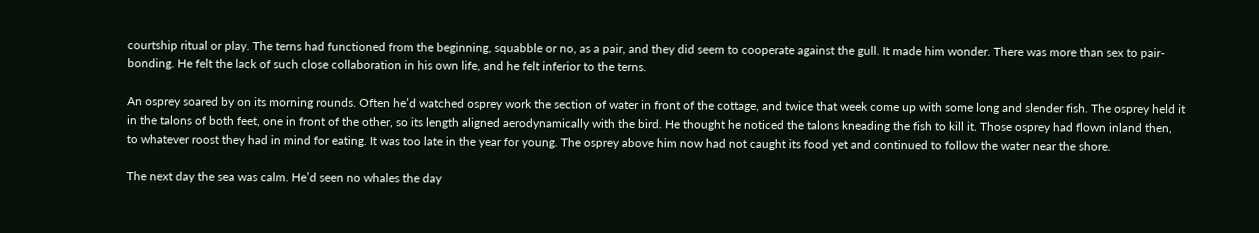courtship ritual or play. The terns had functioned from the beginning, squabble or no, as a pair, and they did seem to cooperate against the gull. It made him wonder. There was more than sex to pair-bonding. He felt the lack of such close collaboration in his own life, and he felt inferior to the terns.

An osprey soared by on its morning rounds. Often he’d watched osprey work the section of water in front of the cottage, and twice that week come up with some long and slender fish. The osprey held it in the talons of both feet, one in front of the other, so its length aligned aerodynamically with the bird. He thought he noticed the talons kneading the fish to kill it. Those osprey had flown inland then, to whatever roost they had in mind for eating. It was too late in the year for young. The osprey above him now had not caught its food yet and continued to follow the water near the shore.

The next day the sea was calm. He’d seen no whales the day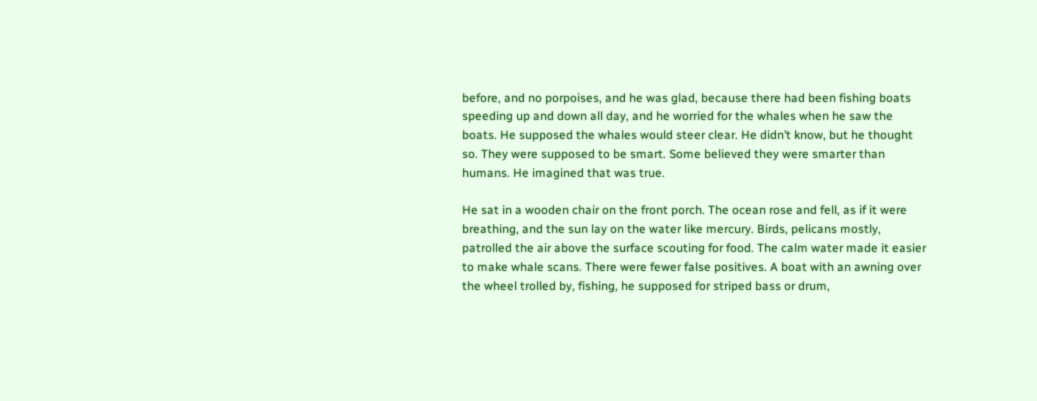before, and no porpoises, and he was glad, because there had been fishing boats speeding up and down all day, and he worried for the whales when he saw the boats. He supposed the whales would steer clear. He didn’t know, but he thought so. They were supposed to be smart. Some believed they were smarter than humans. He imagined that was true.

He sat in a wooden chair on the front porch. The ocean rose and fell, as if it were breathing, and the sun lay on the water like mercury. Birds, pelicans mostly, patrolled the air above the surface scouting for food. The calm water made it easier to make whale scans. There were fewer false positives. A boat with an awning over the wheel trolled by, fishing, he supposed for striped bass or drum,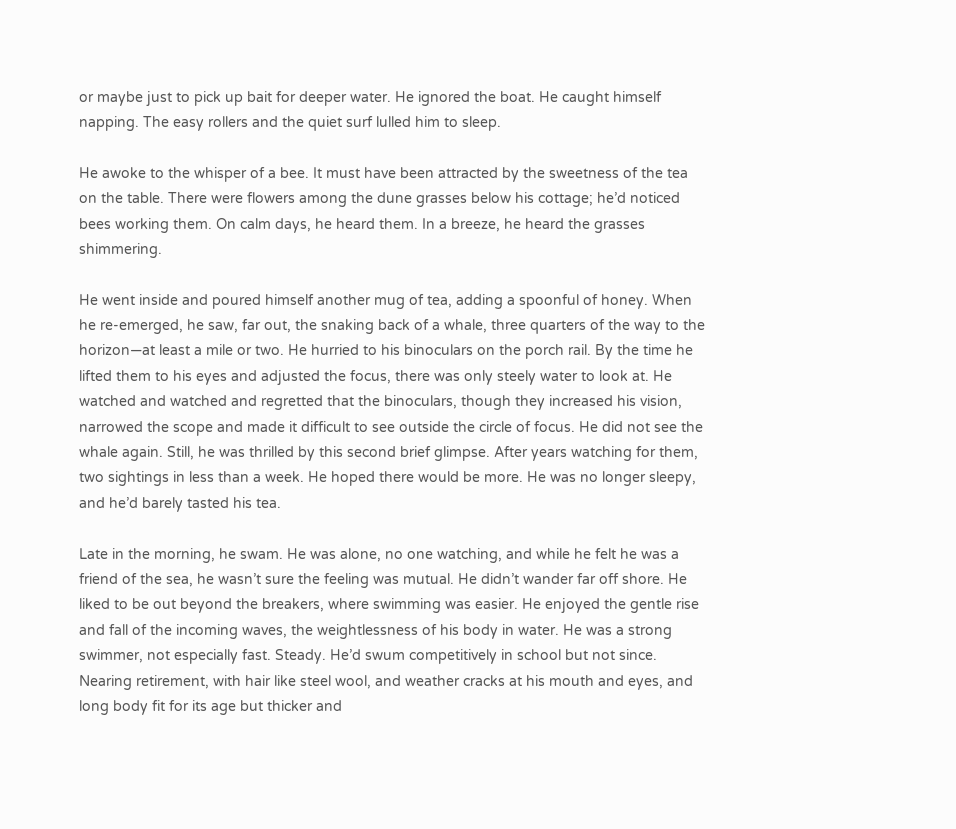or maybe just to pick up bait for deeper water. He ignored the boat. He caught himself napping. The easy rollers and the quiet surf lulled him to sleep.

He awoke to the whisper of a bee. It must have been attracted by the sweetness of the tea on the table. There were flowers among the dune grasses below his cottage; he’d noticed bees working them. On calm days, he heard them. In a breeze, he heard the grasses shimmering.

He went inside and poured himself another mug of tea, adding a spoonful of honey. When he re-emerged, he saw, far out, the snaking back of a whale, three quarters of the way to the horizon—at least a mile or two. He hurried to his binoculars on the porch rail. By the time he lifted them to his eyes and adjusted the focus, there was only steely water to look at. He watched and watched and regretted that the binoculars, though they increased his vision, narrowed the scope and made it difficult to see outside the circle of focus. He did not see the whale again. Still, he was thrilled by this second brief glimpse. After years watching for them, two sightings in less than a week. He hoped there would be more. He was no longer sleepy, and he’d barely tasted his tea.

Late in the morning, he swam. He was alone, no one watching, and while he felt he was a friend of the sea, he wasn’t sure the feeling was mutual. He didn’t wander far off shore. He liked to be out beyond the breakers, where swimming was easier. He enjoyed the gentle rise and fall of the incoming waves, the weightlessness of his body in water. He was a strong swimmer, not especially fast. Steady. He’d swum competitively in school but not since. Nearing retirement, with hair like steel wool, and weather cracks at his mouth and eyes, and long body fit for its age but thicker and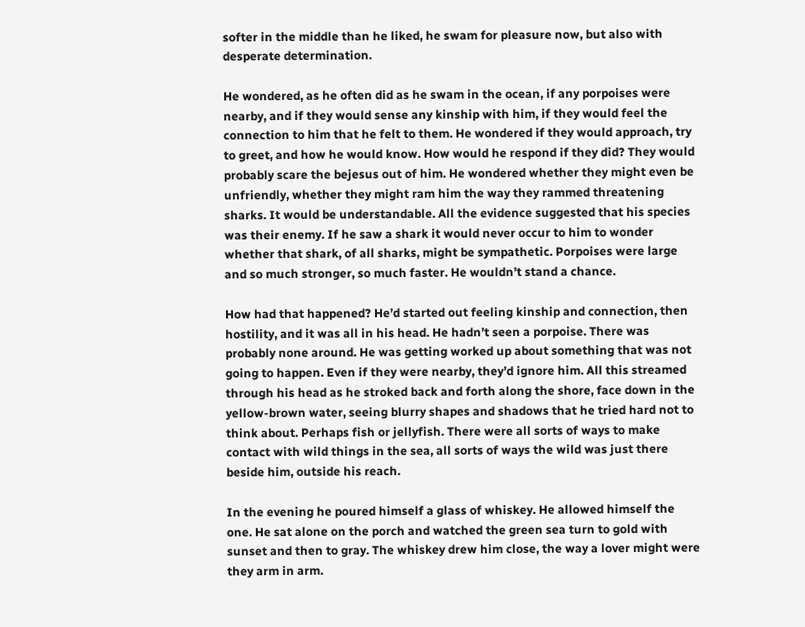softer in the middle than he liked, he swam for pleasure now, but also with desperate determination.

He wondered, as he often did as he swam in the ocean, if any porpoises were nearby, and if they would sense any kinship with him, if they would feel the connection to him that he felt to them. He wondered if they would approach, try to greet, and how he would know. How would he respond if they did? They would probably scare the bejesus out of him. He wondered whether they might even be unfriendly, whether they might ram him the way they rammed threatening sharks. It would be understandable. All the evidence suggested that his species was their enemy. If he saw a shark it would never occur to him to wonder whether that shark, of all sharks, might be sympathetic. Porpoises were large and so much stronger, so much faster. He wouldn’t stand a chance.

How had that happened? He’d started out feeling kinship and connection, then hostility, and it was all in his head. He hadn’t seen a porpoise. There was probably none around. He was getting worked up about something that was not going to happen. Even if they were nearby, they’d ignore him. All this streamed through his head as he stroked back and forth along the shore, face down in the yellow-brown water, seeing blurry shapes and shadows that he tried hard not to think about. Perhaps fish or jellyfish. There were all sorts of ways to make contact with wild things in the sea, all sorts of ways the wild was just there beside him, outside his reach.

In the evening he poured himself a glass of whiskey. He allowed himself the one. He sat alone on the porch and watched the green sea turn to gold with sunset and then to gray. The whiskey drew him close, the way a lover might were they arm in arm.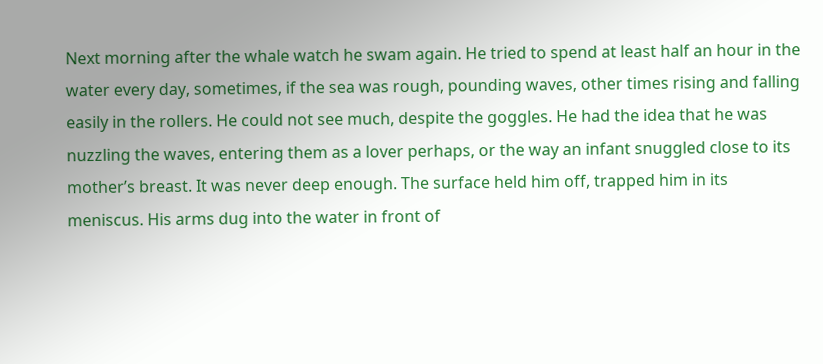Next morning after the whale watch he swam again. He tried to spend at least half an hour in the water every day, sometimes, if the sea was rough, pounding waves, other times rising and falling easily in the rollers. He could not see much, despite the goggles. He had the idea that he was nuzzling the waves, entering them as a lover perhaps, or the way an infant snuggled close to its mother’s breast. It was never deep enough. The surface held him off, trapped him in its meniscus. His arms dug into the water in front of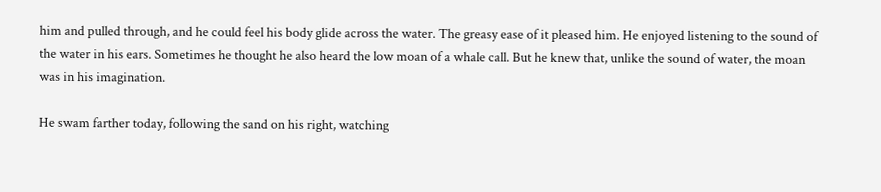him and pulled through, and he could feel his body glide across the water. The greasy ease of it pleased him. He enjoyed listening to the sound of the water in his ears. Sometimes he thought he also heard the low moan of a whale call. But he knew that, unlike the sound of water, the moan was in his imagination.

He swam farther today, following the sand on his right, watching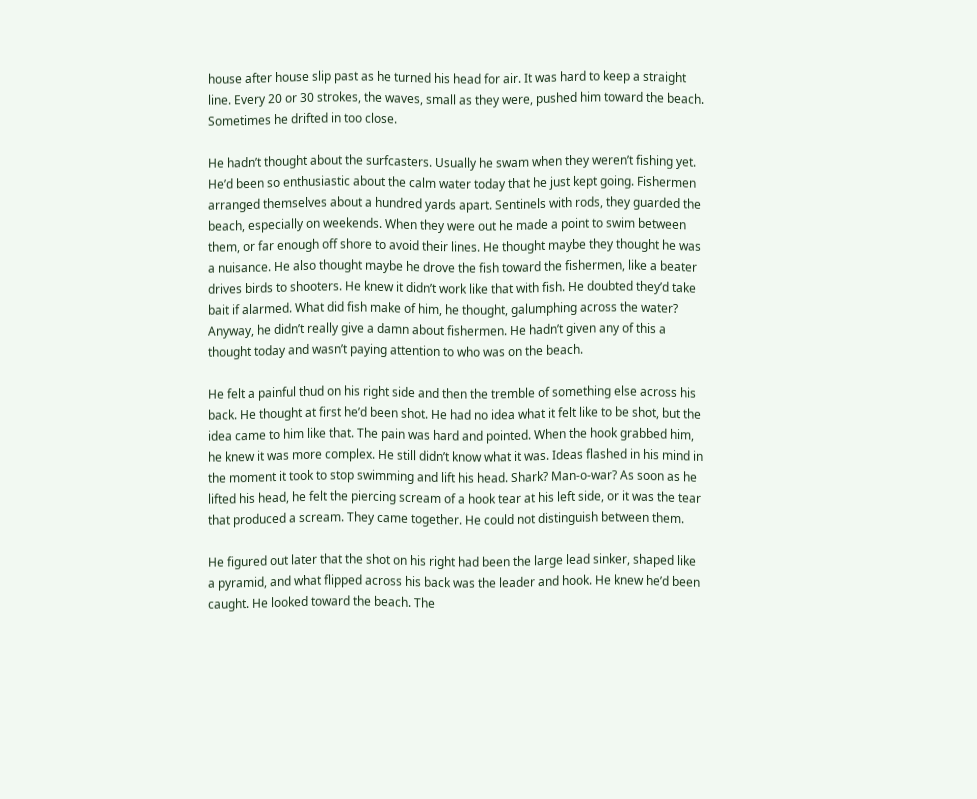house after house slip past as he turned his head for air. It was hard to keep a straight line. Every 20 or 30 strokes, the waves, small as they were, pushed him toward the beach. Sometimes he drifted in too close.

He hadn’t thought about the surfcasters. Usually he swam when they weren’t fishing yet. He’d been so enthusiastic about the calm water today that he just kept going. Fishermen arranged themselves about a hundred yards apart. Sentinels with rods, they guarded the beach, especially on weekends. When they were out he made a point to swim between them, or far enough off shore to avoid their lines. He thought maybe they thought he was a nuisance. He also thought maybe he drove the fish toward the fishermen, like a beater drives birds to shooters. He knew it didn’t work like that with fish. He doubted they’d take bait if alarmed. What did fish make of him, he thought, galumphing across the water? Anyway, he didn’t really give a damn about fishermen. He hadn’t given any of this a thought today and wasn’t paying attention to who was on the beach.

He felt a painful thud on his right side and then the tremble of something else across his back. He thought at first he’d been shot. He had no idea what it felt like to be shot, but the idea came to him like that. The pain was hard and pointed. When the hook grabbed him, he knew it was more complex. He still didn’t know what it was. Ideas flashed in his mind in the moment it took to stop swimming and lift his head. Shark? Man-o-war? As soon as he lifted his head, he felt the piercing scream of a hook tear at his left side, or it was the tear that produced a scream. They came together. He could not distinguish between them.

He figured out later that the shot on his right had been the large lead sinker, shaped like a pyramid, and what flipped across his back was the leader and hook. He knew he’d been caught. He looked toward the beach. The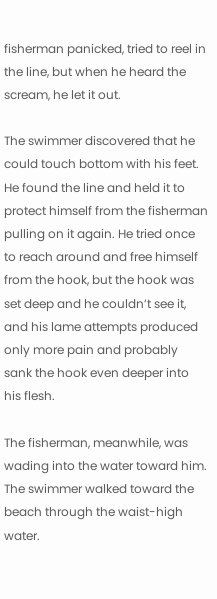fisherman panicked, tried to reel in the line, but when he heard the scream, he let it out.

The swimmer discovered that he could touch bottom with his feet. He found the line and held it to protect himself from the fisherman pulling on it again. He tried once to reach around and free himself from the hook, but the hook was set deep and he couldn’t see it, and his lame attempts produced only more pain and probably sank the hook even deeper into his flesh.

The fisherman, meanwhile, was wading into the water toward him. The swimmer walked toward the beach through the waist-high water.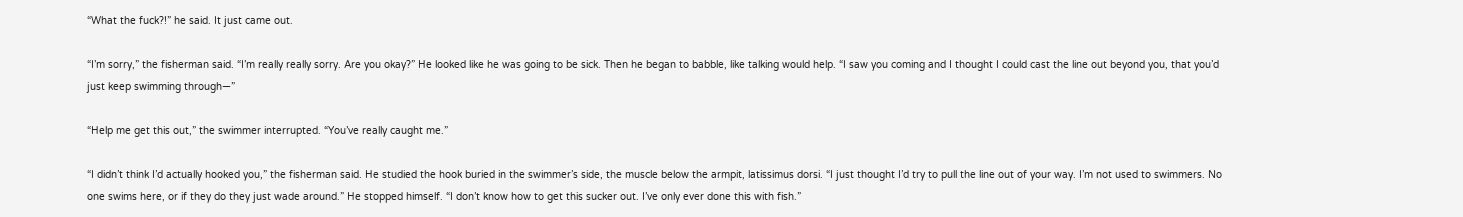“What the fuck?!” he said. It just came out.

“I’m sorry,” the fisherman said. “I’m really really sorry. Are you okay?” He looked like he was going to be sick. Then he began to babble, like talking would help. “I saw you coming and I thought I could cast the line out beyond you, that you’d just keep swimming through—”

“Help me get this out,” the swimmer interrupted. “You’ve really caught me.”

“I didn’t think I’d actually hooked you,” the fisherman said. He studied the hook buried in the swimmer’s side, the muscle below the armpit, latissimus dorsi. “I just thought I’d try to pull the line out of your way. I’m not used to swimmers. No one swims here, or if they do they just wade around.” He stopped himself. “I don’t know how to get this sucker out. I’ve only ever done this with fish.”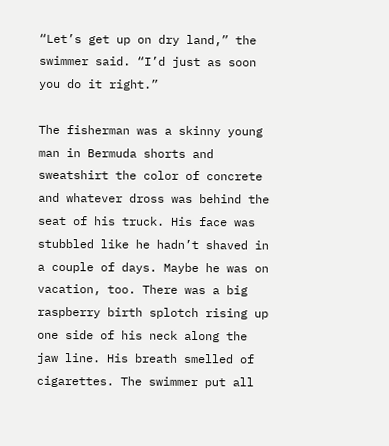“Let’s get up on dry land,” the swimmer said. “I’d just as soon you do it right.”

The fisherman was a skinny young man in Bermuda shorts and sweatshirt the color of concrete and whatever dross was behind the seat of his truck. His face was stubbled like he hadn’t shaved in a couple of days. Maybe he was on vacation, too. There was a big raspberry birth splotch rising up one side of his neck along the jaw line. His breath smelled of cigarettes. The swimmer put all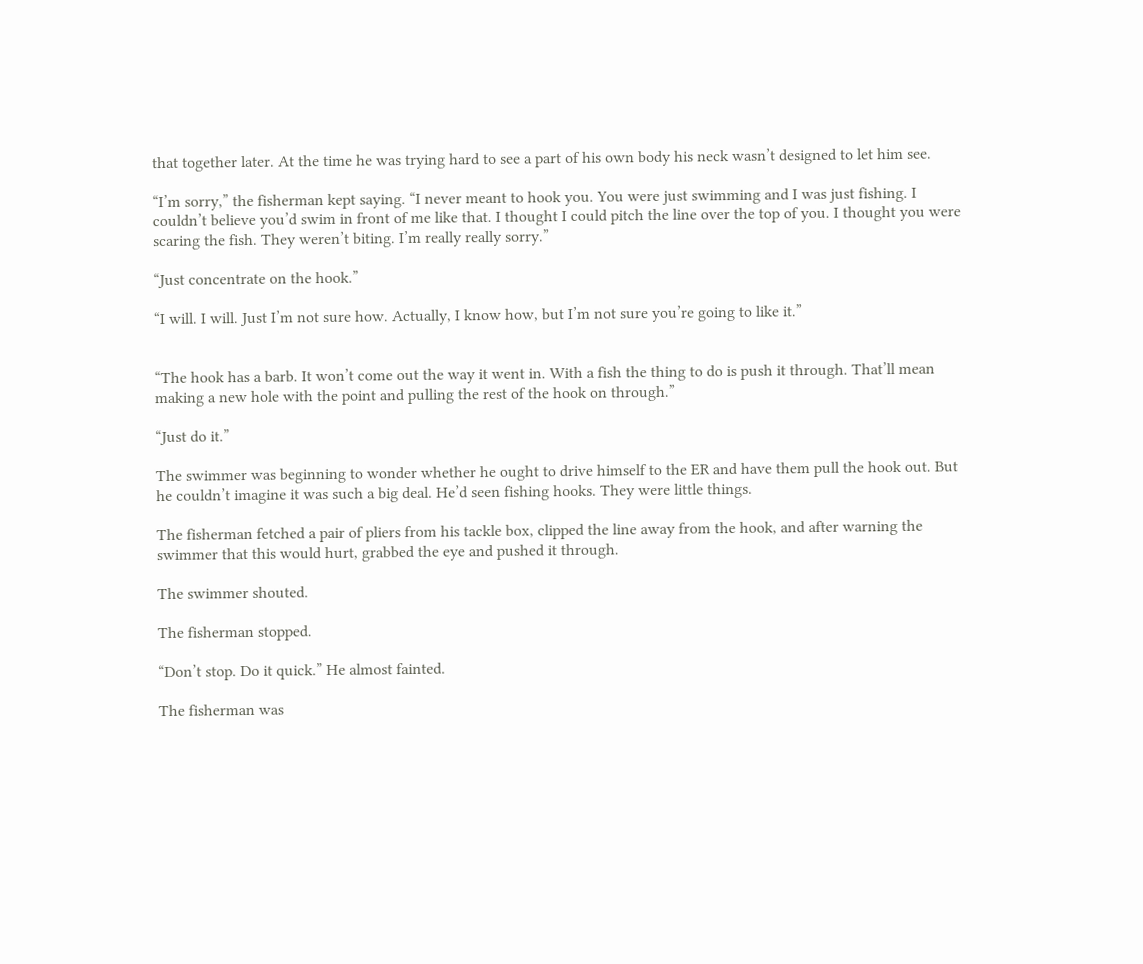that together later. At the time he was trying hard to see a part of his own body his neck wasn’t designed to let him see.

“I’m sorry,” the fisherman kept saying. “I never meant to hook you. You were just swimming and I was just fishing. I couldn’t believe you’d swim in front of me like that. I thought I could pitch the line over the top of you. I thought you were scaring the fish. They weren’t biting. I’m really really sorry.”

“Just concentrate on the hook.”

“I will. I will. Just I’m not sure how. Actually, I know how, but I’m not sure you’re going to like it.”


“The hook has a barb. It won’t come out the way it went in. With a fish the thing to do is push it through. That’ll mean making a new hole with the point and pulling the rest of the hook on through.”

“Just do it.”

The swimmer was beginning to wonder whether he ought to drive himself to the ER and have them pull the hook out. But he couldn’t imagine it was such a big deal. He’d seen fishing hooks. They were little things.

The fisherman fetched a pair of pliers from his tackle box, clipped the line away from the hook, and after warning the swimmer that this would hurt, grabbed the eye and pushed it through.

The swimmer shouted.

The fisherman stopped.

“Don’t stop. Do it quick.” He almost fainted.

The fisherman was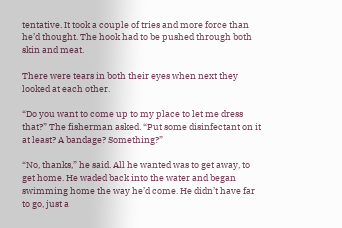tentative. It took a couple of tries and more force than he’d thought. The hook had to be pushed through both skin and meat.

There were tears in both their eyes when next they looked at each other.

“Do you want to come up to my place to let me dress that?” The fisherman asked. “Put some disinfectant on it at least? A bandage? Something?”

“No, thanks,” he said. All he wanted was to get away, to get home. He waded back into the water and began swimming home the way he’d come. He didn’t have far to go, just a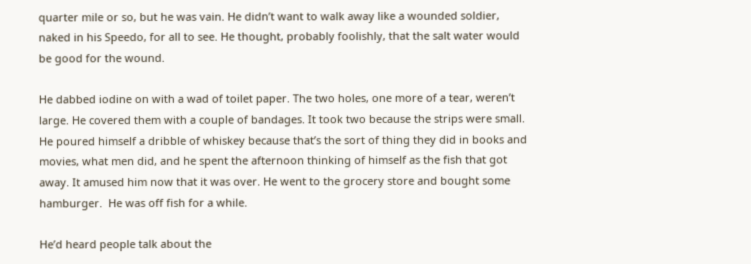quarter mile or so, but he was vain. He didn’t want to walk away like a wounded soldier, naked in his Speedo, for all to see. He thought, probably foolishly, that the salt water would be good for the wound.

He dabbed iodine on with a wad of toilet paper. The two holes, one more of a tear, weren’t large. He covered them with a couple of bandages. It took two because the strips were small. He poured himself a dribble of whiskey because that’s the sort of thing they did in books and movies, what men did, and he spent the afternoon thinking of himself as the fish that got away. It amused him now that it was over. He went to the grocery store and bought some hamburger.  He was off fish for a while.

He’d heard people talk about the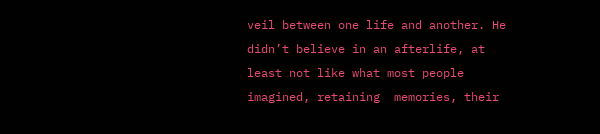veil between one life and another. He didn’t believe in an afterlife, at least not like what most people imagined, retaining  memories, their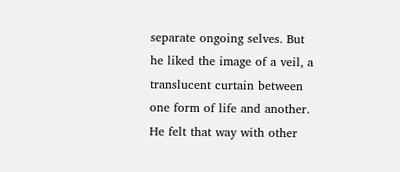separate ongoing selves. But he liked the image of a veil, a translucent curtain between one form of life and another. He felt that way with other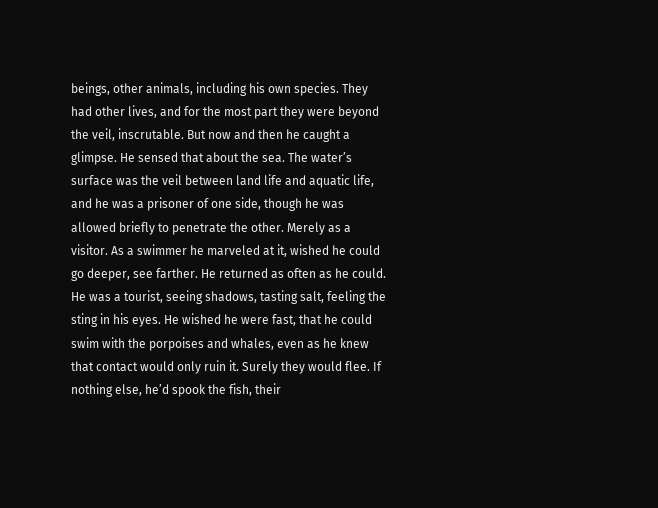beings, other animals, including his own species. They had other lives, and for the most part they were beyond the veil, inscrutable. But now and then he caught a glimpse. He sensed that about the sea. The water’s surface was the veil between land life and aquatic life, and he was a prisoner of one side, though he was allowed briefly to penetrate the other. Merely as a visitor. As a swimmer he marveled at it, wished he could go deeper, see farther. He returned as often as he could. He was a tourist, seeing shadows, tasting salt, feeling the sting in his eyes. He wished he were fast, that he could swim with the porpoises and whales, even as he knew that contact would only ruin it. Surely they would flee. If nothing else, he’d spook the fish, their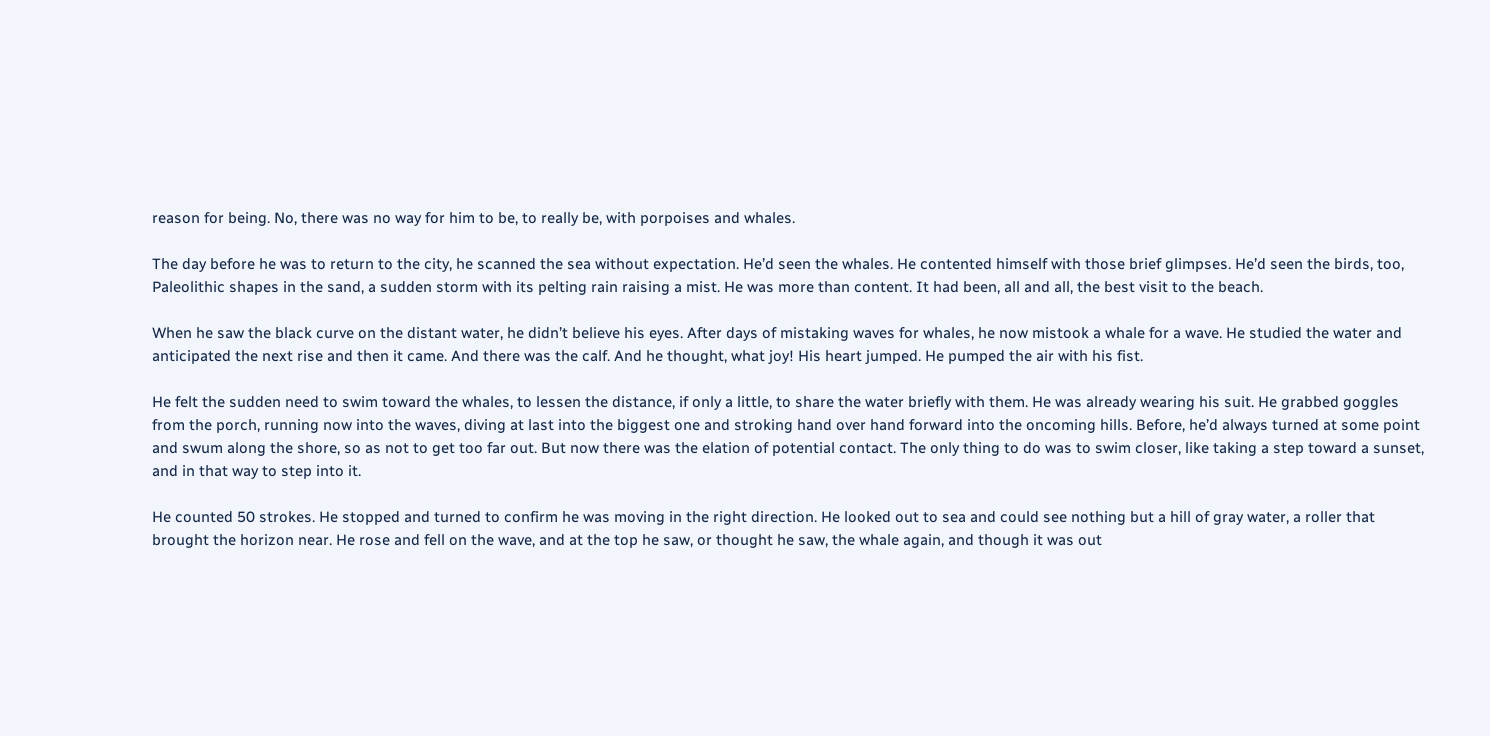reason for being. No, there was no way for him to be, to really be, with porpoises and whales.

The day before he was to return to the city, he scanned the sea without expectation. He’d seen the whales. He contented himself with those brief glimpses. He’d seen the birds, too, Paleolithic shapes in the sand, a sudden storm with its pelting rain raising a mist. He was more than content. It had been, all and all, the best visit to the beach.

When he saw the black curve on the distant water, he didn’t believe his eyes. After days of mistaking waves for whales, he now mistook a whale for a wave. He studied the water and anticipated the next rise and then it came. And there was the calf. And he thought, what joy! His heart jumped. He pumped the air with his fist.

He felt the sudden need to swim toward the whales, to lessen the distance, if only a little, to share the water briefly with them. He was already wearing his suit. He grabbed goggles from the porch, running now into the waves, diving at last into the biggest one and stroking hand over hand forward into the oncoming hills. Before, he’d always turned at some point and swum along the shore, so as not to get too far out. But now there was the elation of potential contact. The only thing to do was to swim closer, like taking a step toward a sunset, and in that way to step into it.

He counted 50 strokes. He stopped and turned to confirm he was moving in the right direction. He looked out to sea and could see nothing but a hill of gray water, a roller that brought the horizon near. He rose and fell on the wave, and at the top he saw, or thought he saw, the whale again, and though it was out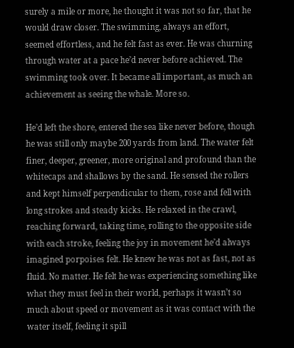surely a mile or more, he thought it was not so far, that he would draw closer. The swimming, always an effort, seemed effortless, and he felt fast as ever. He was churning through water at a pace he’d never before achieved. The swimming took over. It became all important, as much an achievement as seeing the whale. More so.

He’d left the shore, entered the sea like never before, though he was still only maybe 200 yards from land. The water felt finer, deeper, greener, more original and profound than the whitecaps and shallows by the sand. He sensed the rollers and kept himself perpendicular to them, rose and fell with long strokes and steady kicks. He relaxed in the crawl, reaching forward, taking time, rolling to the opposite side with each stroke, feeling the joy in movement he’d always imagined porpoises felt. He knew he was not as fast, not as fluid. No matter. He felt he was experiencing something like what they must feel in their world, perhaps it wasn’t so much about speed or movement as it was contact with the water itself, feeling it spill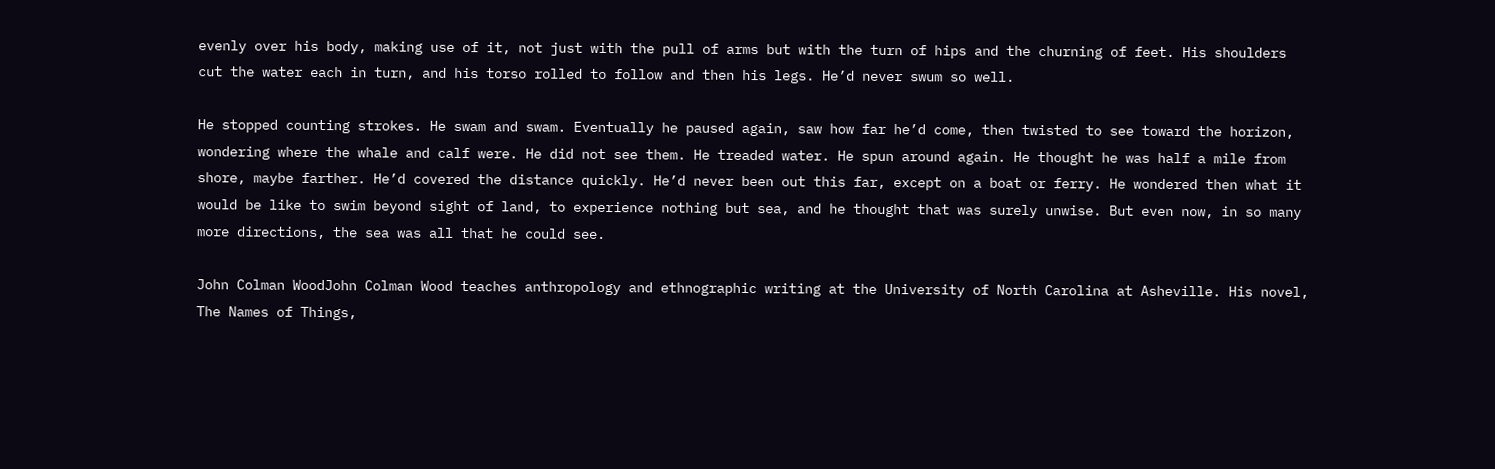evenly over his body, making use of it, not just with the pull of arms but with the turn of hips and the churning of feet. His shoulders cut the water each in turn, and his torso rolled to follow and then his legs. He’d never swum so well.

He stopped counting strokes. He swam and swam. Eventually he paused again, saw how far he’d come, then twisted to see toward the horizon, wondering where the whale and calf were. He did not see them. He treaded water. He spun around again. He thought he was half a mile from shore, maybe farther. He’d covered the distance quickly. He’d never been out this far, except on a boat or ferry. He wondered then what it would be like to swim beyond sight of land, to experience nothing but sea, and he thought that was surely unwise. But even now, in so many more directions, the sea was all that he could see.

John Colman WoodJohn Colman Wood teaches anthropology and ethnographic writing at the University of North Carolina at Asheville. His novel, The Names of Things,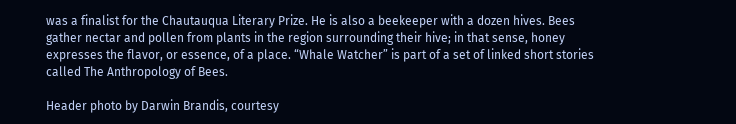was a finalist for the Chautauqua Literary Prize. He is also a beekeeper with a dozen hives. Bees gather nectar and pollen from plants in the region surrounding their hive; in that sense, honey expresses the flavor, or essence, of a place. “Whale Watcher” is part of a set of linked short stories called The Anthropology of Bees.

Header photo by Darwin Brandis, courtesy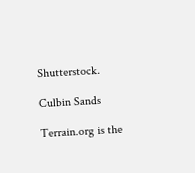Shutterstock.

Culbin Sands

Terrain.org is the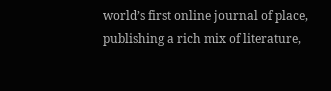world’s first online journal of place, publishing a rich mix of literature,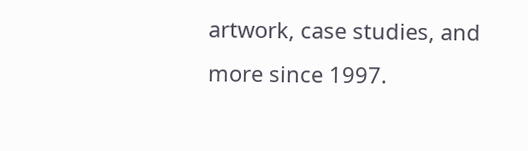artwork, case studies, and more since 1997.